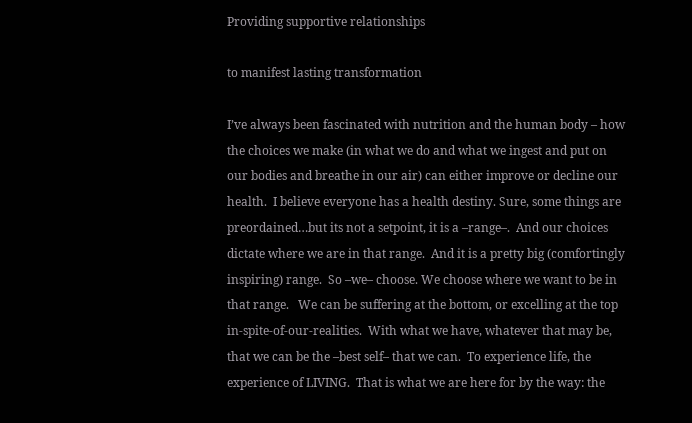Providing supportive relationships

to manifest lasting transformation

I’ve always been fascinated with nutrition and the human body – how the choices we make (in what we do and what we ingest and put on our bodies and breathe in our air) can either improve or decline our health.  I believe everyone has a health destiny. Sure, some things are preordained…but its not a setpoint, it is a –range–.  And our choices dictate where we are in that range.  And it is a pretty big (comfortingly inspiring) range.  So –we– choose. We choose where we want to be in that range.   We can be suffering at the bottom, or excelling at the top in-spite-of-our-realities.  With what we have, whatever that may be, that we can be the –best self– that we can.  To experience life, the experience of LIVING.  That is what we are here for by the way: the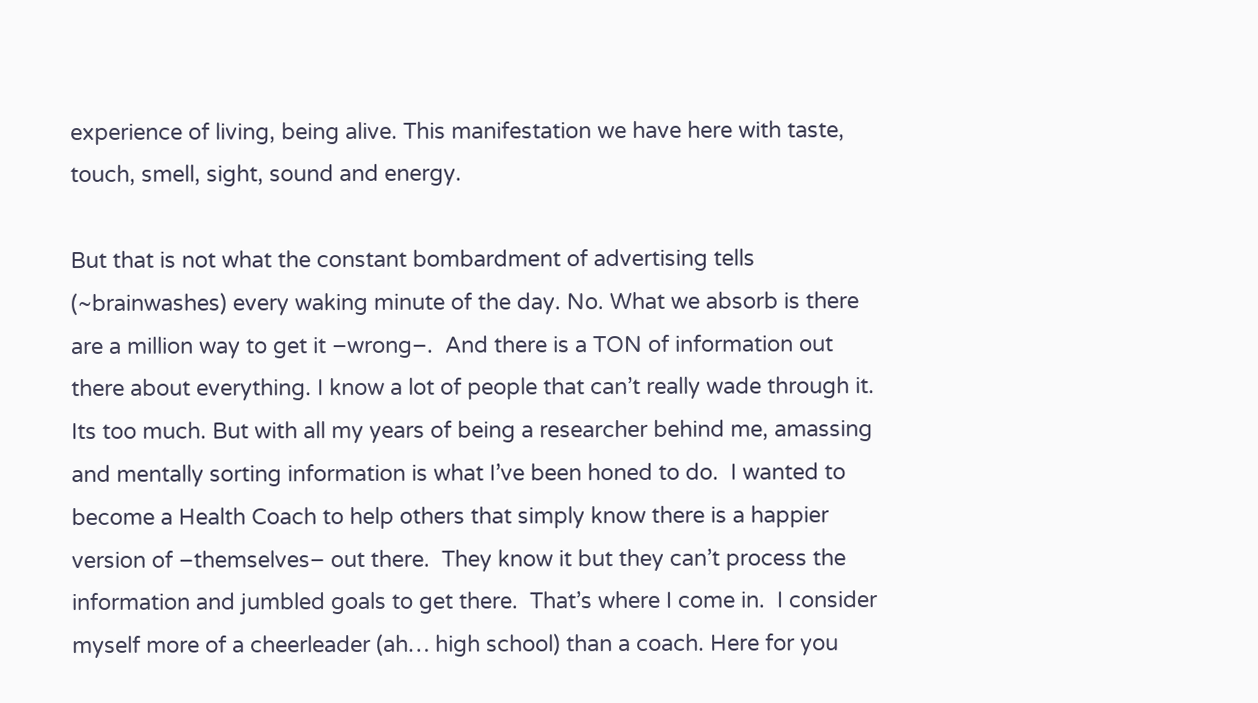experience of living, being alive. This manifestation we have here with taste, touch, smell, sight, sound and energy.

But that is not what the constant bombardment of advertising tells (~brainwashes) every waking minute of the day. No. What we absorb is there are a million way to get it –wrong–.  And there is a TON of information out there about everything. I know a lot of people that can’t really wade through it. Its too much. But with all my years of being a researcher behind me, amassing and mentally sorting information is what I’ve been honed to do.  I wanted to become a Health Coach to help others that simply know there is a happier version of –themselves– out there.  They know it but they can’t process the information and jumbled goals to get there.  That’s where I come in.  I consider myself more of a cheerleader (ah… high school) than a coach. Here for you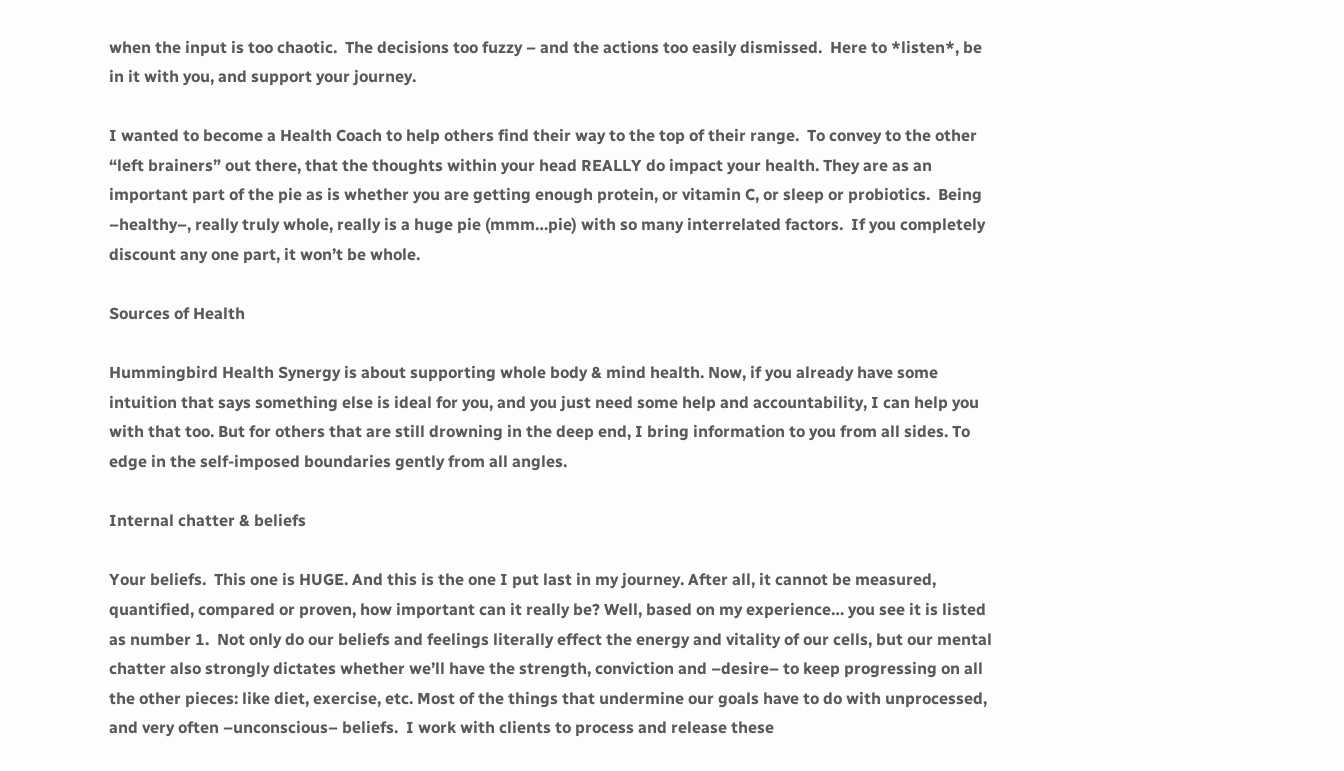when the input is too chaotic.  The decisions too fuzzy – and the actions too easily dismissed.  Here to *listen*, be in it with you, and support your journey.

I wanted to become a Health Coach to help others find their way to the top of their range.  To convey to the other “left brainers” out there, that the thoughts within your head REALLY do impact your health. They are as an important part of the pie as is whether you are getting enough protein, or vitamin C, or sleep or probiotics.  Being –healthy–, really truly whole, really is a huge pie (mmm…pie) with so many interrelated factors.  If you completely discount any one part, it won’t be whole.

Sources of Health

Hummingbird Health Synergy is about supporting whole body & mind health. Now, if you already have some intuition that says something else is ideal for you, and you just need some help and accountability, I can help you with that too. But for others that are still drowning in the deep end, I bring information to you from all sides. To edge in the self-imposed boundaries gently from all angles.

Internal chatter & beliefs

Your beliefs.  This one is HUGE. And this is the one I put last in my journey. After all, it cannot be measured, quantified, compared or proven, how important can it really be? Well, based on my experience… you see it is listed as number 1.  Not only do our beliefs and feelings literally effect the energy and vitality of our cells, but our mental chatter also strongly dictates whether we’ll have the strength, conviction and –desire– to keep progressing on all the other pieces: like diet, exercise, etc. Most of the things that undermine our goals have to do with unprocessed, and very often –unconscious– beliefs.  I work with clients to process and release these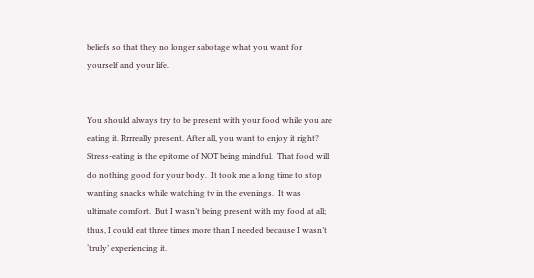beliefs so that they no longer sabotage what you want for yourself and your life.


You should always try to be present with your food while you are eating it. Rrrreally present. After all, you want to enjoy it right? Stress-eating is the epitome of NOT being mindful.  That food will do nothing good for your body.  It took me a long time to stop wanting snacks while watching tv in the evenings.  It was ultimate comfort.  But I wasn’t being present with my food at all; thus, I could eat three times more than I needed because I wasn’t ‘truly’ experiencing it.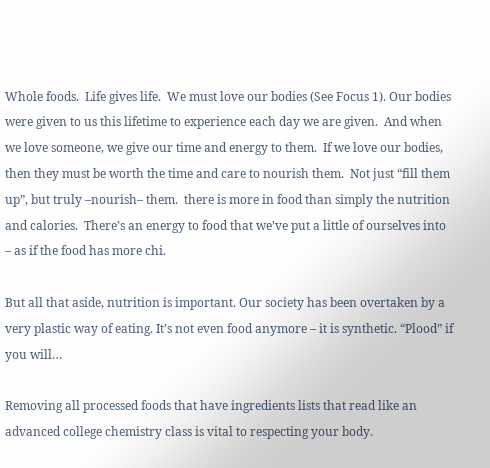Whole foods.  Life gives life.  We must love our bodies (See Focus 1). Our bodies were given to us this lifetime to experience each day we are given.  And when we love someone, we give our time and energy to them.  If we love our bodies, then they must be worth the time and care to nourish them.  Not just “fill them up”, but truly –nourish– them.  there is more in food than simply the nutrition and calories.  There’s an energy to food that we’ve put a little of ourselves into – as if the food has more chi.

But all that aside, nutrition is important. Our society has been overtaken by a very plastic way of eating. It’s not even food anymore – it is synthetic. “Plood” if you will…

Removing all processed foods that have ingredients lists that read like an advanced college chemistry class is vital to respecting your body.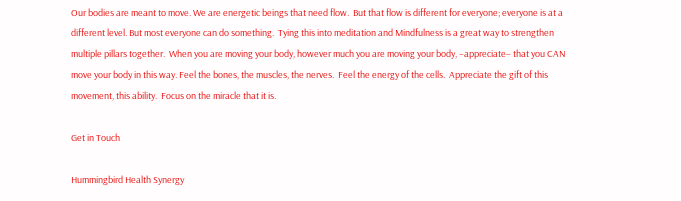Our bodies are meant to move. We are energetic beings that need flow.  But that flow is different for everyone; everyone is at a different level. But most everyone can do something.  Tying this into meditation and Mindfulness is a great way to strengthen multiple pillars together.  When you are moving your body, however much you are moving your body, –appreciate– that you CAN move your body in this way. Feel the bones, the muscles, the nerves.  Feel the energy of the cells.  Appreciate the gift of this movement, this ability.  Focus on the miracle that it is.

Get in Touch

Hummingbird Health Synergy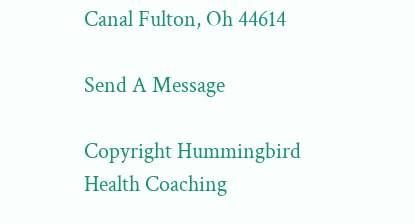Canal Fulton, Oh 44614

Send A Message

Copyright Hummingbird Health Coaching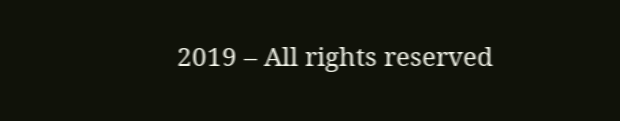2019 – All rights reserved